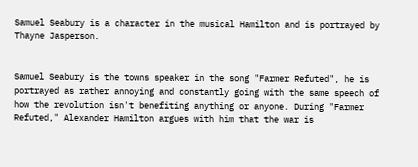Samuel Seabury is a character in the musical Hamilton and is portrayed by Thayne Jasperson.


Samuel Seabury is the towns speaker in the song "Farmer Refuted", he is portrayed as rather annoying and constantly going with the same speech of how the revolution isn't benefiting anything or anyone. During "Farmer Refuted," Alexander Hamilton argues with him that the war is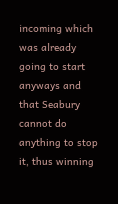incoming which was already going to start anyways and that Seabury cannot do anything to stop it, thus winning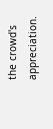the crowd's appreciation.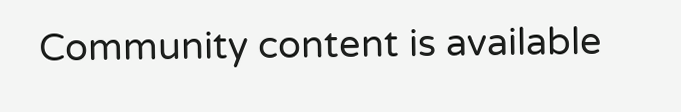Community content is available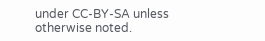under CC-BY-SA unless otherwise noted.